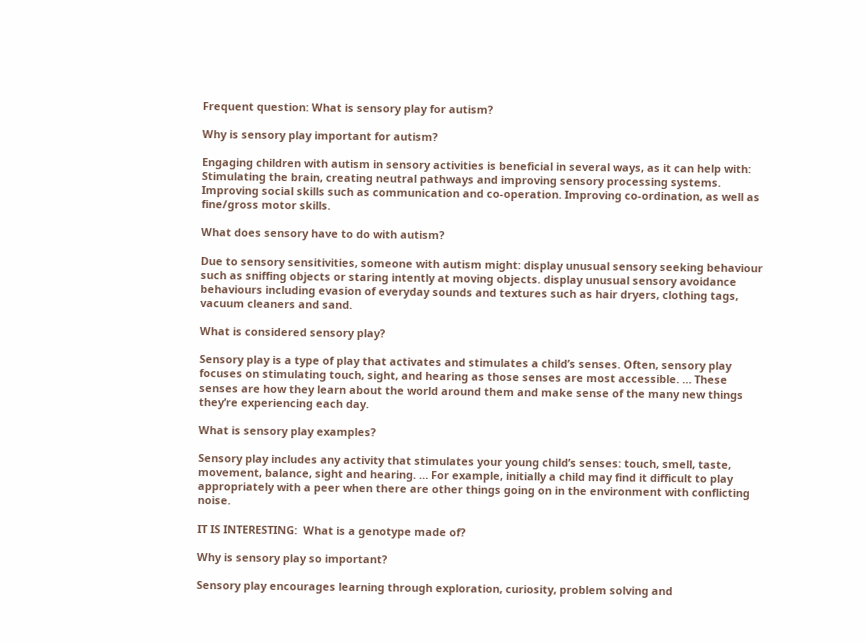Frequent question: What is sensory play for autism?

Why is sensory play important for autism?

Engaging children with autism in sensory activities is beneficial in several ways, as it can help with: Stimulating the brain, creating neutral pathways and improving sensory processing systems. Improving social skills such as communication and co-operation. Improving co-ordination, as well as fine/gross motor skills.

What does sensory have to do with autism?

Due to sensory sensitivities, someone with autism might: display unusual sensory seeking behaviour such as sniffing objects or staring intently at moving objects. display unusual sensory avoidance behaviours including evasion of everyday sounds and textures such as hair dryers, clothing tags, vacuum cleaners and sand.

What is considered sensory play?

Sensory play is a type of play that activates and stimulates a child’s senses. Often, sensory play focuses on stimulating touch, sight, and hearing as those senses are most accessible. … These senses are how they learn about the world around them and make sense of the many new things they’re experiencing each day.

What is sensory play examples?

Sensory play includes any activity that stimulates your young child’s senses: touch, smell, taste, movement, balance, sight and hearing. … For example, initially a child may find it difficult to play appropriately with a peer when there are other things going on in the environment with conflicting noise.

IT IS INTERESTING:  What is a genotype made of?

Why is sensory play so important?

Sensory play encourages learning through exploration, curiosity, problem solving and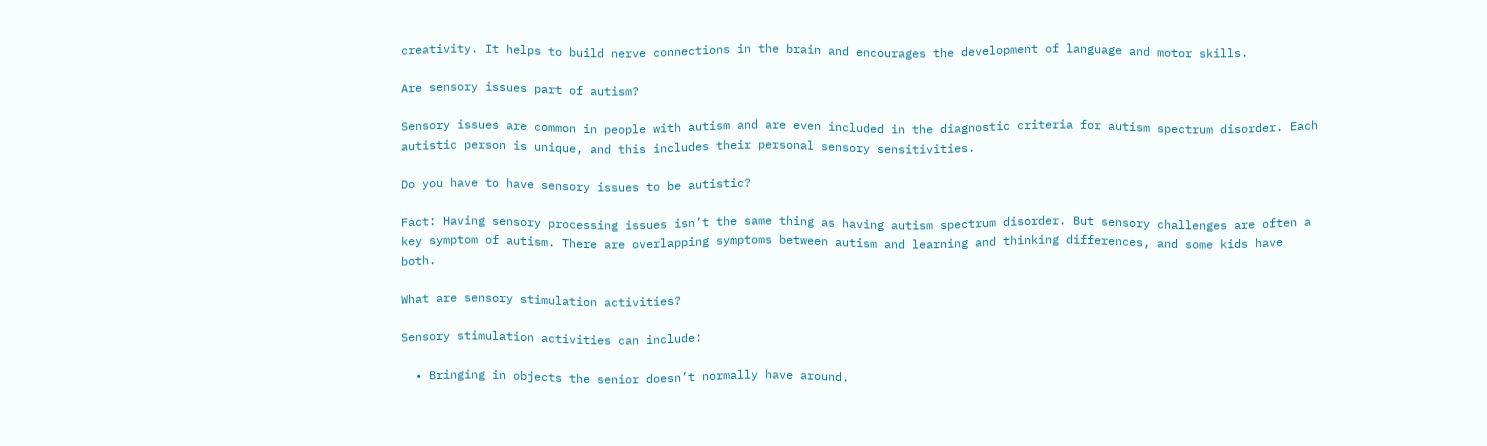creativity. It helps to build nerve connections in the brain and encourages the development of language and motor skills.

Are sensory issues part of autism?

Sensory issues are common in people with autism and are even included in the diagnostic criteria for autism spectrum disorder. Each autistic person is unique, and this includes their personal sensory sensitivities.

Do you have to have sensory issues to be autistic?

Fact: Having sensory processing issues isn’t the same thing as having autism spectrum disorder. But sensory challenges are often a key symptom of autism. There are overlapping symptoms between autism and learning and thinking differences, and some kids have both.

What are sensory stimulation activities?

Sensory stimulation activities can include:

  • Bringing in objects the senior doesn’t normally have around.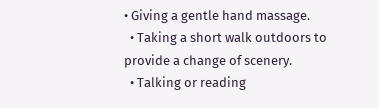• Giving a gentle hand massage.
  • Taking a short walk outdoors to provide a change of scenery.
  • Talking or reading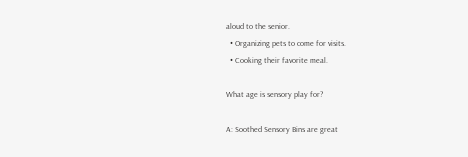aloud to the senior.
  • Organizing pets to come for visits.
  • Cooking their favorite meal.

What age is sensory play for?

A: Soothed Sensory Bins are great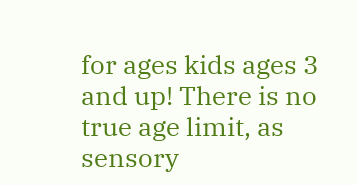for ages kids ages 3 and up! There is no true age limit, as sensory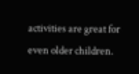activities are great for even older children.